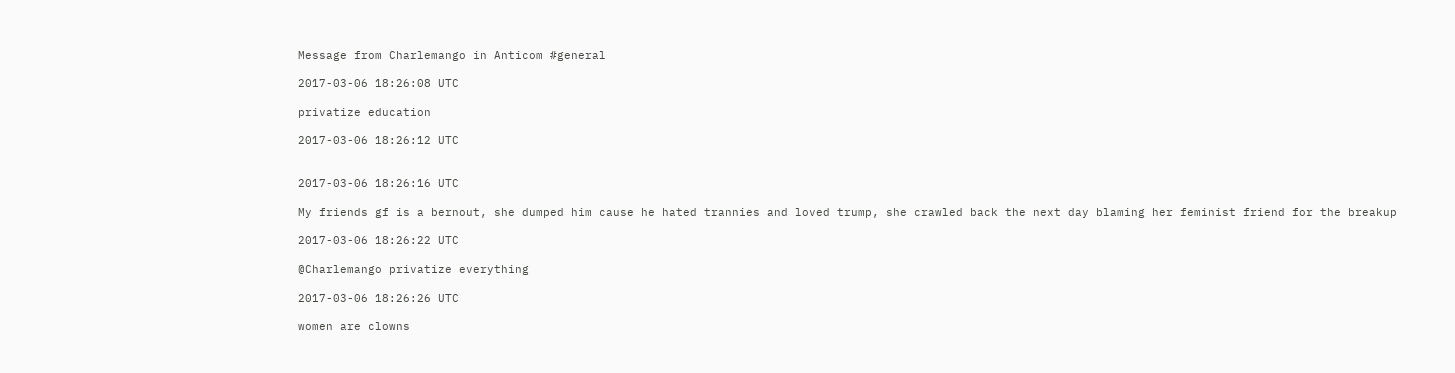Message from Charlemango in Anticom #general

2017-03-06 18:26:08 UTC

privatize education

2017-03-06 18:26:12 UTC


2017-03-06 18:26:16 UTC

My friends gf is a bernout, she dumped him cause he hated trannies and loved trump, she crawled back the next day blaming her feminist friend for the breakup

2017-03-06 18:26:22 UTC

@Charlemango privatize everything

2017-03-06 18:26:26 UTC

women are clowns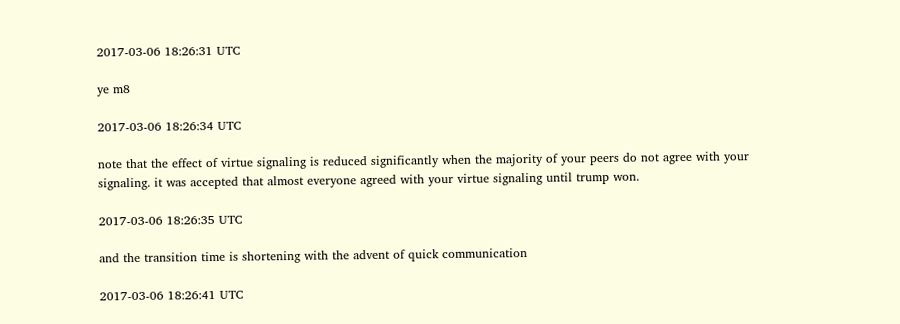2017-03-06 18:26:31 UTC

ye m8

2017-03-06 18:26:34 UTC

note that the effect of virtue signaling is reduced significantly when the majority of your peers do not agree with your signaling. it was accepted that almost everyone agreed with your virtue signaling until trump won.

2017-03-06 18:26:35 UTC

and the transition time is shortening with the advent of quick communication

2017-03-06 18:26:41 UTC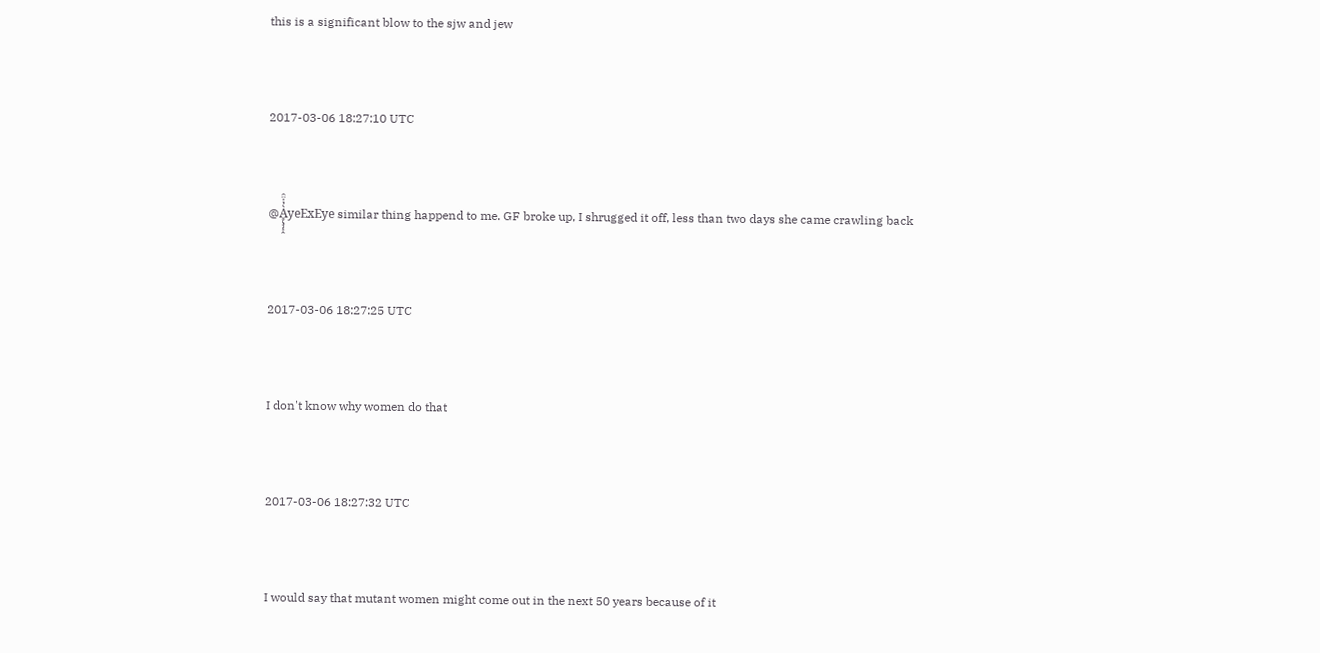this is a significant blow to the sjw and jew

2017-03-06 18:27:10 UTC

@Ḁ̢̧̡̝̭̀̓̇̈̑yeExEye similar thing happend to me. GF broke up, I shrugged it off, less than two days she came crawling back

2017-03-06 18:27:25 UTC

I don't know why women do that

2017-03-06 18:27:32 UTC

I would say that mutant women might come out in the next 50 years because of it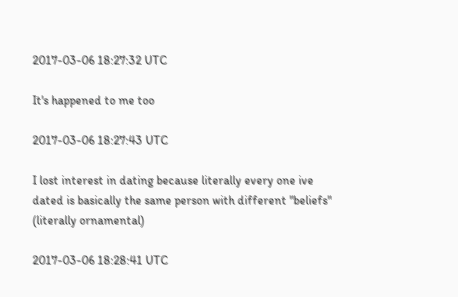2017-03-06 18:27:32 UTC

It's happened to me too

2017-03-06 18:27:43 UTC

I lost interest in dating because literally every one ive dated is basically the same person with different "beliefs" (literally ornamental)

2017-03-06 18:28:41 UTC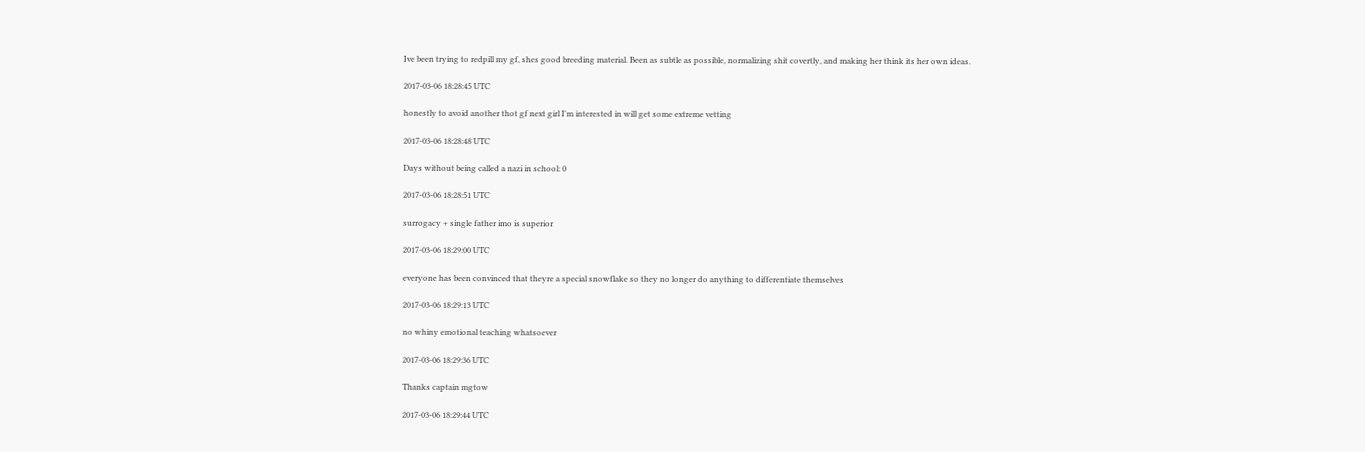Ive been trying to redpill my gf, shes good breeding material. Been as subtle as possible, normalizing shit covertly, and making her think its her own ideas.

2017-03-06 18:28:45 UTC

honestly to avoid another thot gf next girl I'm interested in will get some extreme vetting

2017-03-06 18:28:48 UTC

Days without being called a nazi in school: 0

2017-03-06 18:28:51 UTC

surrogacy + single father imo is superior

2017-03-06 18:29:00 UTC

everyone has been convinced that theyre a special snowflake so they no longer do anything to differentiate themselves

2017-03-06 18:29:13 UTC

no whiny emotional teaching whatsoever

2017-03-06 18:29:36 UTC

Thanks captain mgtow

2017-03-06 18:29:44 UTC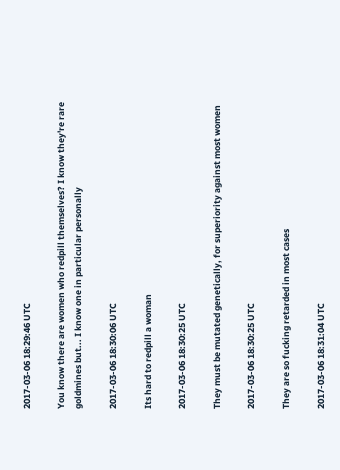2017-03-06 18:29:46 UTC

You know there are women who redpill themselves? I know they're rare goldmines but... I know one in particular personally

2017-03-06 18:30:06 UTC

Its hard to redpill a woman

2017-03-06 18:30:25 UTC

They must be mutated genetically, for superiority against most women

2017-03-06 18:30:25 UTC

They are so fucking retarded in most cases

2017-03-06 18:31:04 UTC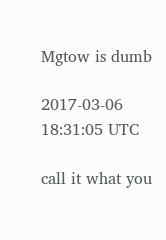Mgtow is dumb

2017-03-06 18:31:05 UTC

call it what you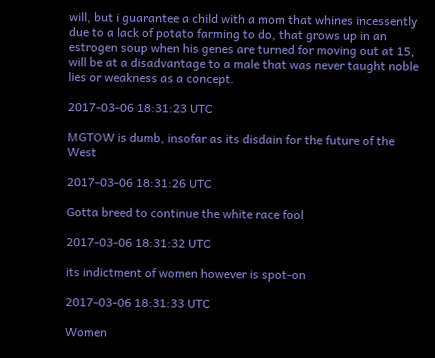will, but i guarantee a child with a mom that whines incessently due to a lack of potato farming to do, that grows up in an estrogen soup when his genes are turned for moving out at 15, will be at a disadvantage to a male that was never taught noble lies or weakness as a concept.

2017-03-06 18:31:23 UTC

MGTOW is dumb, insofar as its disdain for the future of the West

2017-03-06 18:31:26 UTC

Gotta breed to continue the white race fool

2017-03-06 18:31:32 UTC

its indictment of women however is spot-on

2017-03-06 18:31:33 UTC

Women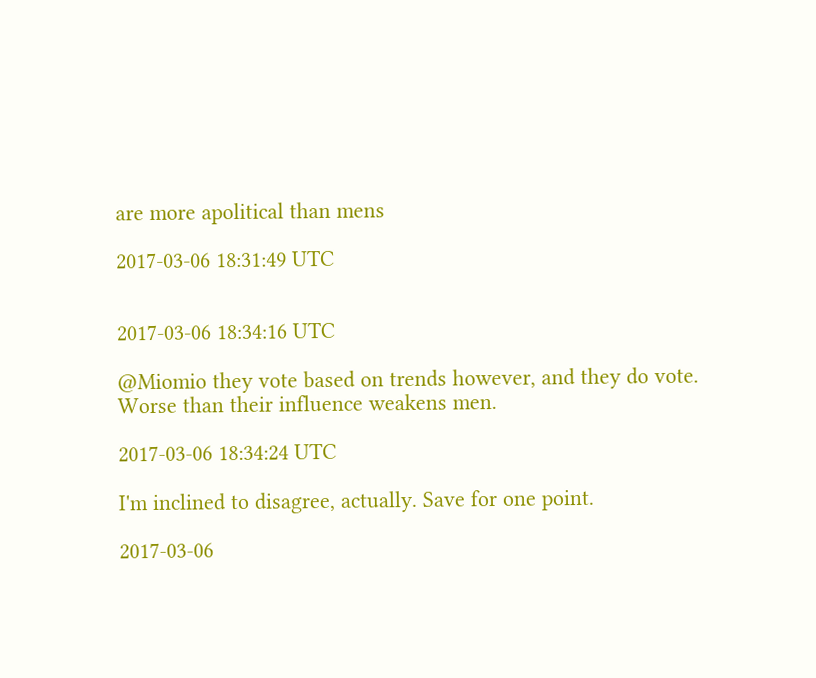are more apolitical than mens

2017-03-06 18:31:49 UTC


2017-03-06 18:34:16 UTC

@Miomio they vote based on trends however, and they do vote. Worse than their influence weakens men.

2017-03-06 18:34:24 UTC

I'm inclined to disagree, actually. Save for one point.

2017-03-06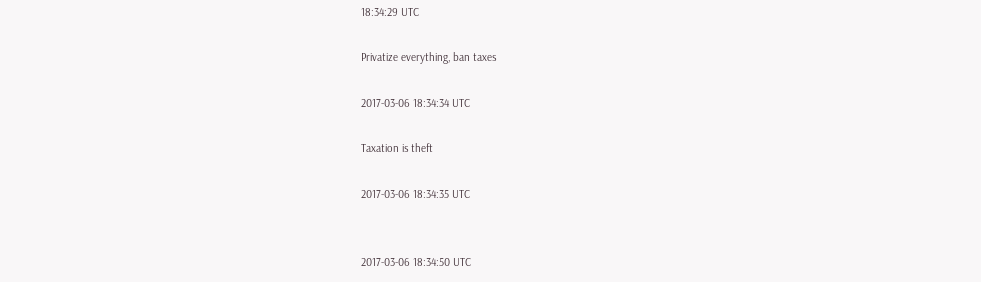18:34:29 UTC

Privatize everything, ban taxes

2017-03-06 18:34:34 UTC

Taxation is theft

2017-03-06 18:34:35 UTC


2017-03-06 18:34:50 UTC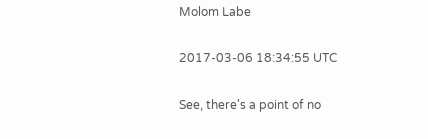Molom Labe

2017-03-06 18:34:55 UTC

See, there's a point of no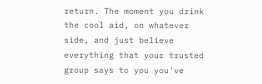return. The moment you drink the cool aid, on whatever side, and just believe everything that your trusted group says to you you've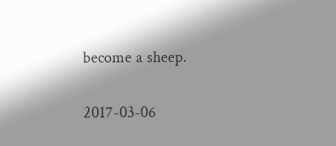become a sheep.

2017-03-06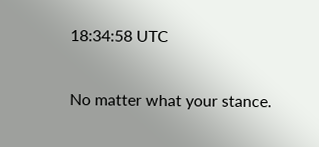18:34:58 UTC

No matter what your stance.